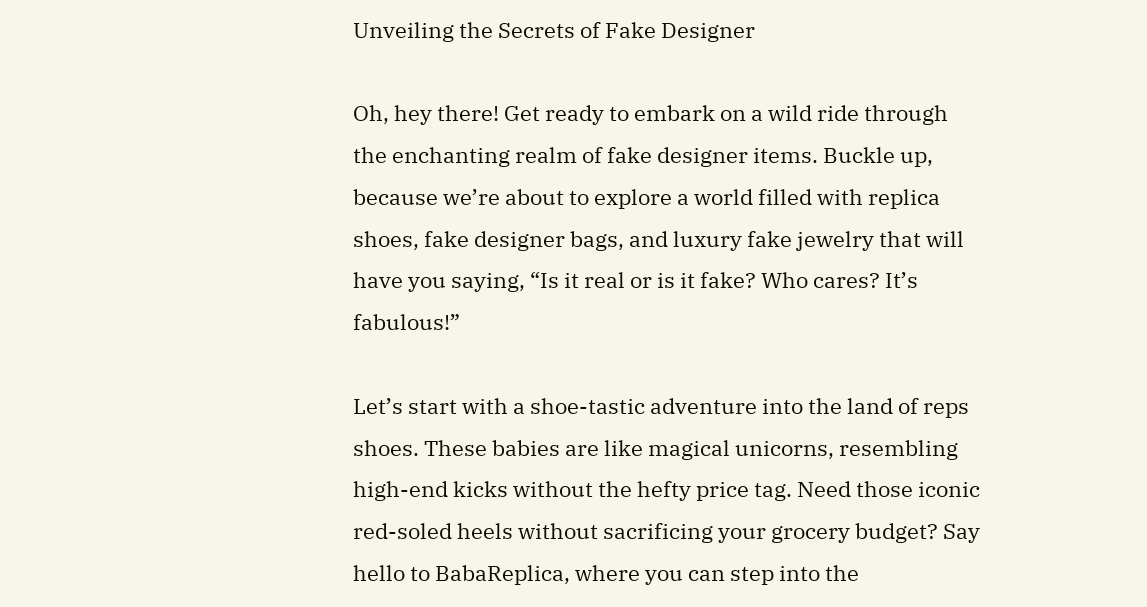Unveiling the Secrets of Fake Designer

Oh, hey there! Get ready to embark on a wild ride through the enchanting realm of fake designer items. Buckle up, because we’re about to explore a world filled with replica shoes, fake designer bags, and luxury fake jewelry that will have you saying, “Is it real or is it fake? Who cares? It’s fabulous!”

Let’s start with a shoe-tastic adventure into the land of reps shoes. These babies are like magical unicorns, resembling high-end kicks without the hefty price tag. Need those iconic red-soled heels without sacrificing your grocery budget? Say hello to BabaReplica, where you can step into the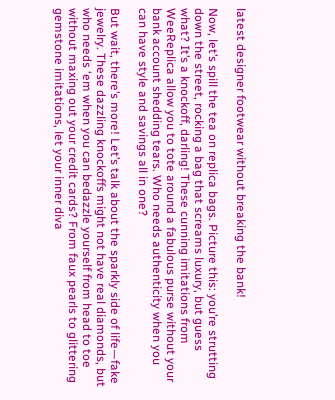latest designer footwear without breaking the bank!

Now, let’s spill the tea on replica bags. Picture this: you’re strutting down the street, rocking a bag that screams luxury, but guess what? It’s a knockoff, darling! These cunning imitations from WeeReplica allow you to tote around a fabulous purse without your bank account shedding tears. Who needs authenticity when you can have style and savings all in one?

But wait, there’s more! Let’s talk about the sparkly side of life—fake jewelry. These dazzling knockoffs might not have real diamonds, but who needs ‘em when you can bedazzle yourself from head to toe without maxing out your credit cards? From faux pearls to glittering gemstone imitations, let your inner diva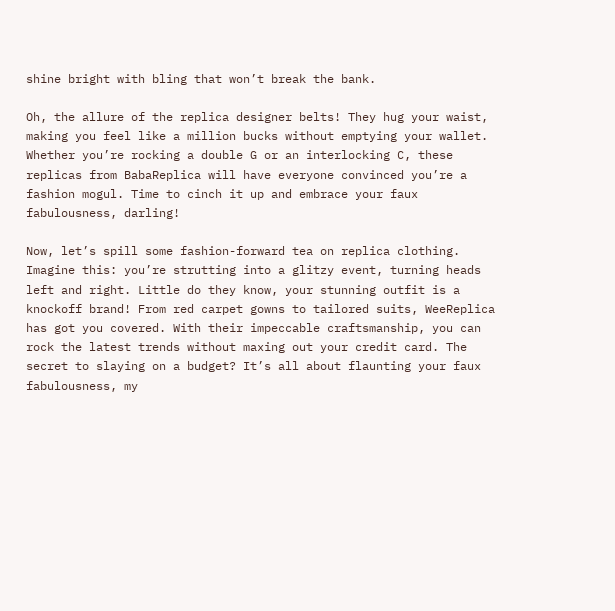shine bright with bling that won’t break the bank.

Oh, the allure of the replica designer belts! They hug your waist, making you feel like a million bucks without emptying your wallet. Whether you’re rocking a double G or an interlocking C, these replicas from BabaReplica will have everyone convinced you’re a fashion mogul. Time to cinch it up and embrace your faux fabulousness, darling!

Now, let’s spill some fashion-forward tea on replica clothing. Imagine this: you’re strutting into a glitzy event, turning heads left and right. Little do they know, your stunning outfit is a knockoff brand! From red carpet gowns to tailored suits, WeeReplica has got you covered. With their impeccable craftsmanship, you can rock the latest trends without maxing out your credit card. The secret to slaying on a budget? It’s all about flaunting your faux fabulousness, my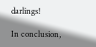darlings!

In conclusion,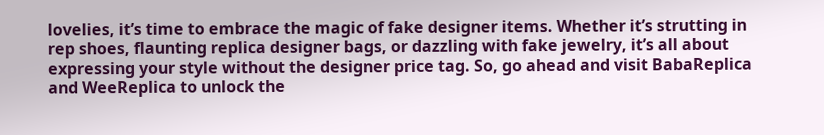lovelies, it’s time to embrace the magic of fake designer items. Whether it’s strutting in rep shoes, flaunting replica designer bags, or dazzling with fake jewelry, it’s all about expressing your style without the designer price tag. So, go ahead and visit BabaReplica and WeeReplica to unlock the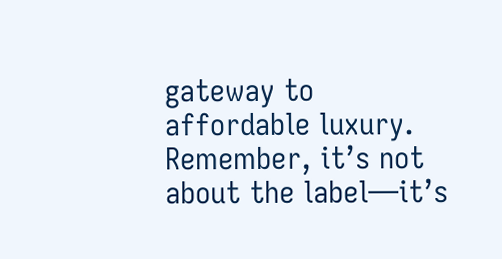gateway to affordable luxury. Remember, it’s not about the label—it’s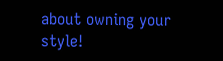about owning your style!